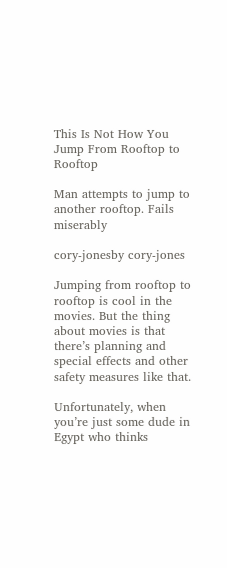This Is Not How You Jump From Rooftop to Rooftop

Man attempts to jump to another rooftop. Fails miserably

cory-jonesby cory-jones

Jumping from rooftop to rooftop is cool in the movies. But the thing about movies is that there’s planning and special effects and other safety measures like that.

Unfortunately, when you’re just some dude in Egypt who thinks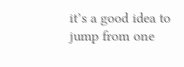it’s a good idea to jump from one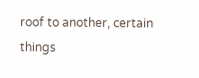roof to another, certain things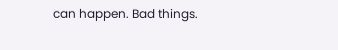can happen. Bad things.